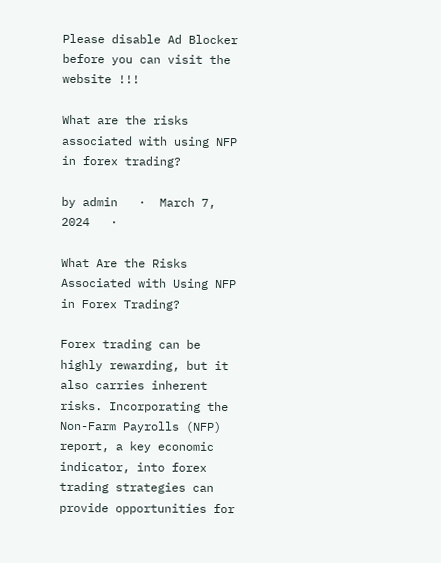Please disable Ad Blocker before you can visit the website !!!

What are the risks associated with using NFP in forex trading?

by admin   ·  March 7, 2024   ·

What Are the Risks Associated with Using NFP in Forex Trading?

Forex trading can be highly rewarding, but it also carries inherent risks. Incorporating the Non-Farm Payrolls (NFP) report, a key economic indicator, into forex trading strategies can provide opportunities for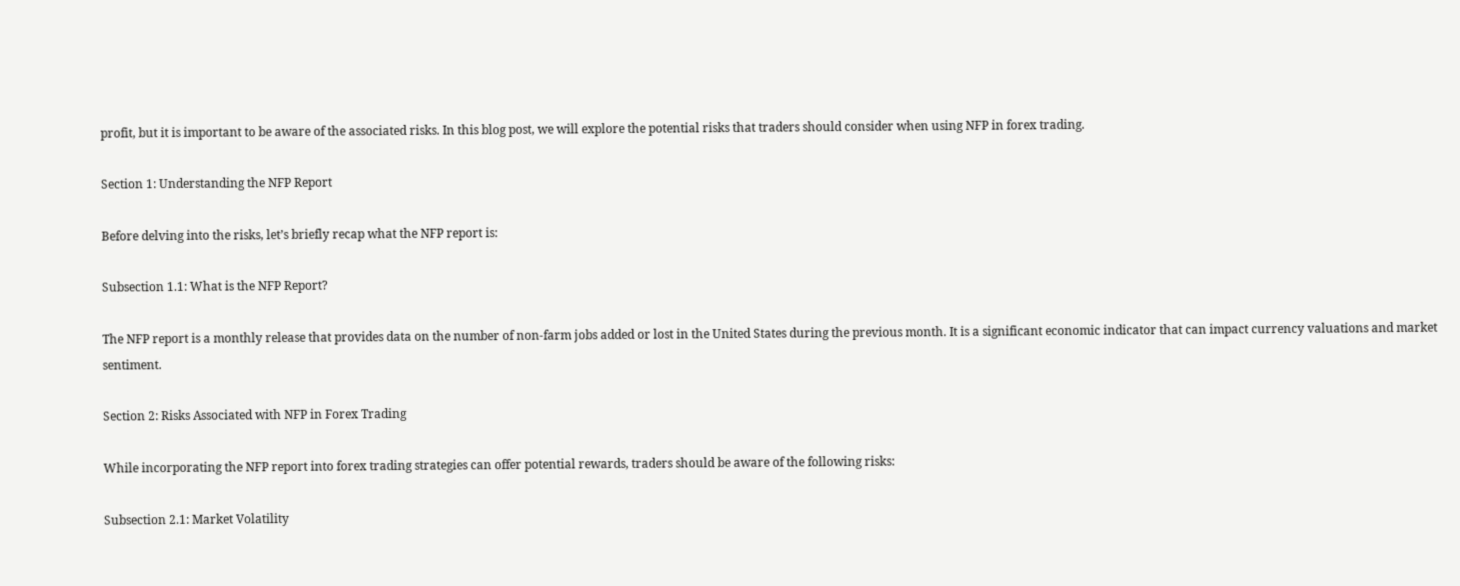profit, but it is important to be aware of the associated risks. In this blog post, we will explore the potential risks that traders should consider when using NFP in forex trading.

Section 1: Understanding the NFP Report

Before delving into the risks, let’s briefly recap what the NFP report is:

Subsection 1.1: What is the NFP Report?

The NFP report is a monthly release that provides data on the number of non-farm jobs added or lost in the United States during the previous month. It is a significant economic indicator that can impact currency valuations and market sentiment.

Section 2: Risks Associated with NFP in Forex Trading

While incorporating the NFP report into forex trading strategies can offer potential rewards, traders should be aware of the following risks:

Subsection 2.1: Market Volatility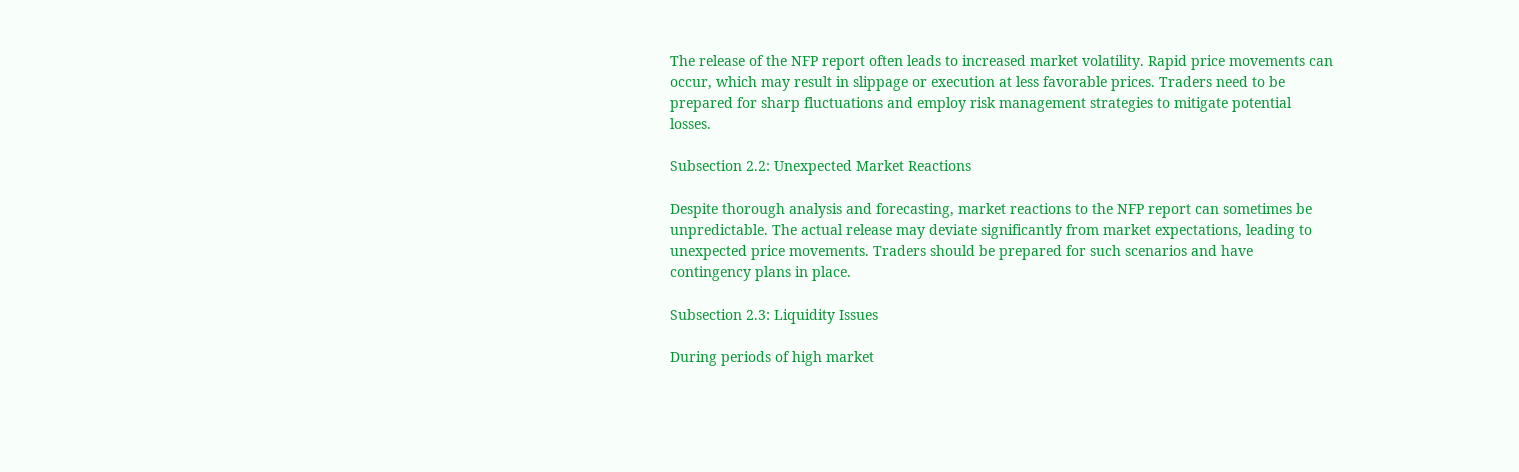The release of the NFP report often leads to increased market volatility. Rapid price movements can occur, which may result in slippage or execution at less favorable prices. Traders need to be prepared for sharp fluctuations and employ risk management strategies to mitigate potential losses.

Subsection 2.2: Unexpected Market Reactions

Despite thorough analysis and forecasting, market reactions to the NFP report can sometimes be unpredictable. The actual release may deviate significantly from market expectations, leading to unexpected price movements. Traders should be prepared for such scenarios and have contingency plans in place.

Subsection 2.3: Liquidity Issues

During periods of high market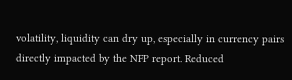volatility, liquidity can dry up, especially in currency pairs directly impacted by the NFP report. Reduced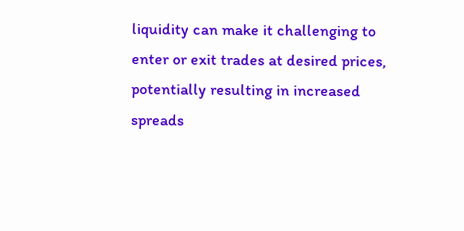liquidity can make it challenging to enter or exit trades at desired prices, potentially resulting in increased spreads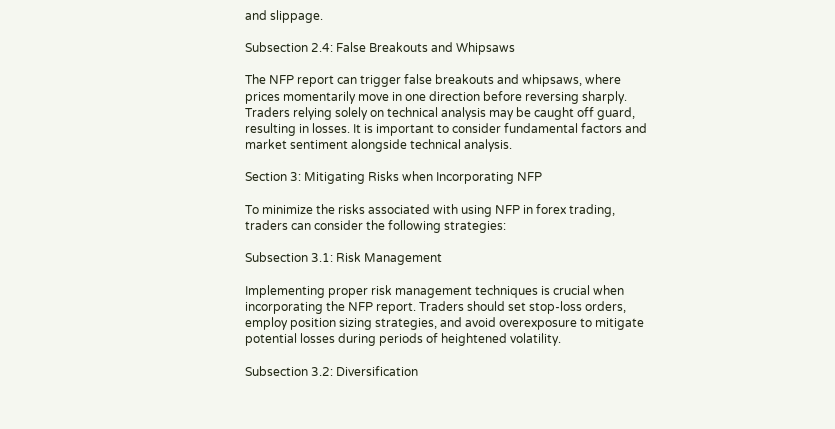and slippage.

Subsection 2.4: False Breakouts and Whipsaws

The NFP report can trigger false breakouts and whipsaws, where prices momentarily move in one direction before reversing sharply. Traders relying solely on technical analysis may be caught off guard, resulting in losses. It is important to consider fundamental factors and market sentiment alongside technical analysis.

Section 3: Mitigating Risks when Incorporating NFP

To minimize the risks associated with using NFP in forex trading, traders can consider the following strategies:

Subsection 3.1: Risk Management

Implementing proper risk management techniques is crucial when incorporating the NFP report. Traders should set stop-loss orders, employ position sizing strategies, and avoid overexposure to mitigate potential losses during periods of heightened volatility.

Subsection 3.2: Diversification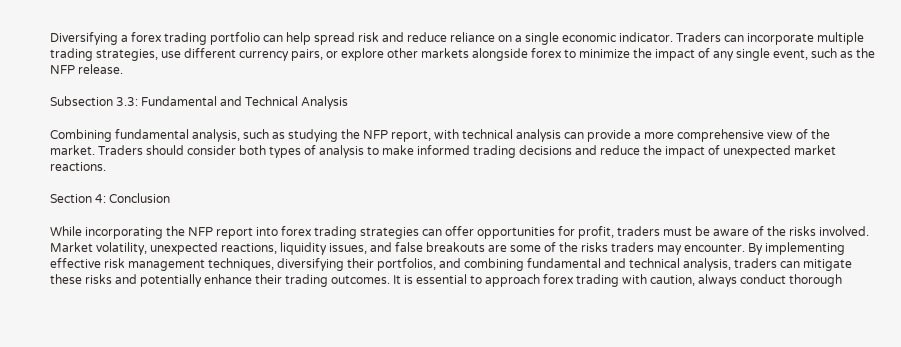Diversifying a forex trading portfolio can help spread risk and reduce reliance on a single economic indicator. Traders can incorporate multiple trading strategies, use different currency pairs, or explore other markets alongside forex to minimize the impact of any single event, such as the NFP release.

Subsection 3.3: Fundamental and Technical Analysis

Combining fundamental analysis, such as studying the NFP report, with technical analysis can provide a more comprehensive view of the market. Traders should consider both types of analysis to make informed trading decisions and reduce the impact of unexpected market reactions.

Section 4: Conclusion

While incorporating the NFP report into forex trading strategies can offer opportunities for profit, traders must be aware of the risks involved. Market volatility, unexpected reactions, liquidity issues, and false breakouts are some of the risks traders may encounter. By implementing effective risk management techniques, diversifying their portfolios, and combining fundamental and technical analysis, traders can mitigate these risks and potentially enhance their trading outcomes. It is essential to approach forex trading with caution, always conduct thorough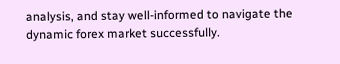analysis, and stay well-informed to navigate the dynamic forex market successfully.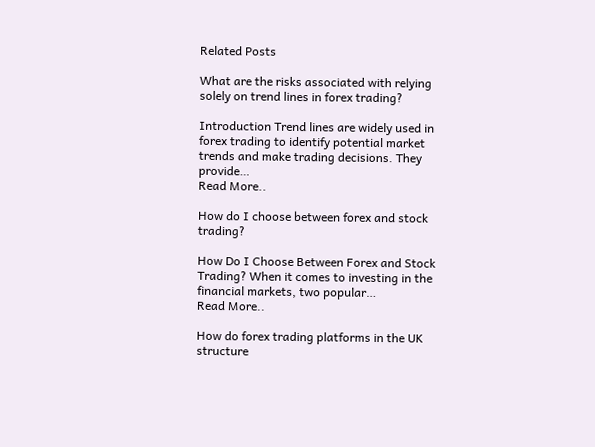Related Posts

What are the risks associated with relying solely on trend lines in forex trading?

Introduction Trend lines are widely used in forex trading to identify potential market trends and make trading decisions. They provide…
Read More..

How do I choose between forex and stock trading?

How Do I Choose Between Forex and Stock Trading? When it comes to investing in the financial markets, two popular…
Read More..

How do forex trading platforms in the UK structure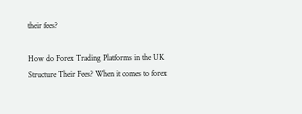their fees?

How do Forex Trading Platforms in the UK Structure Their Fees? When it comes to forex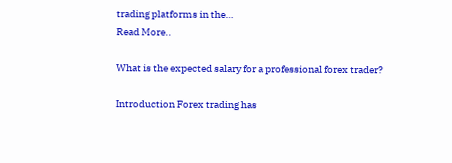trading platforms in the…
Read More..

What is the expected salary for a professional forex trader?

Introduction Forex trading has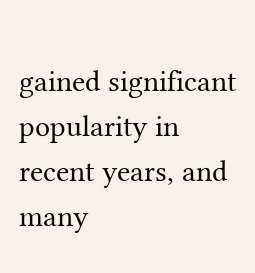gained significant popularity in recent years, and many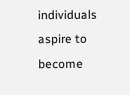individuals aspire to become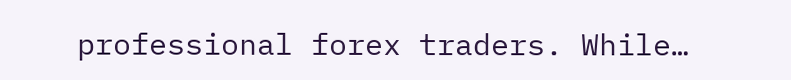professional forex traders. While…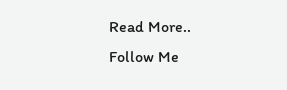Read More..
Follow Me